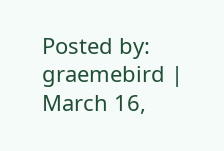Posted by: graemebird | March 16,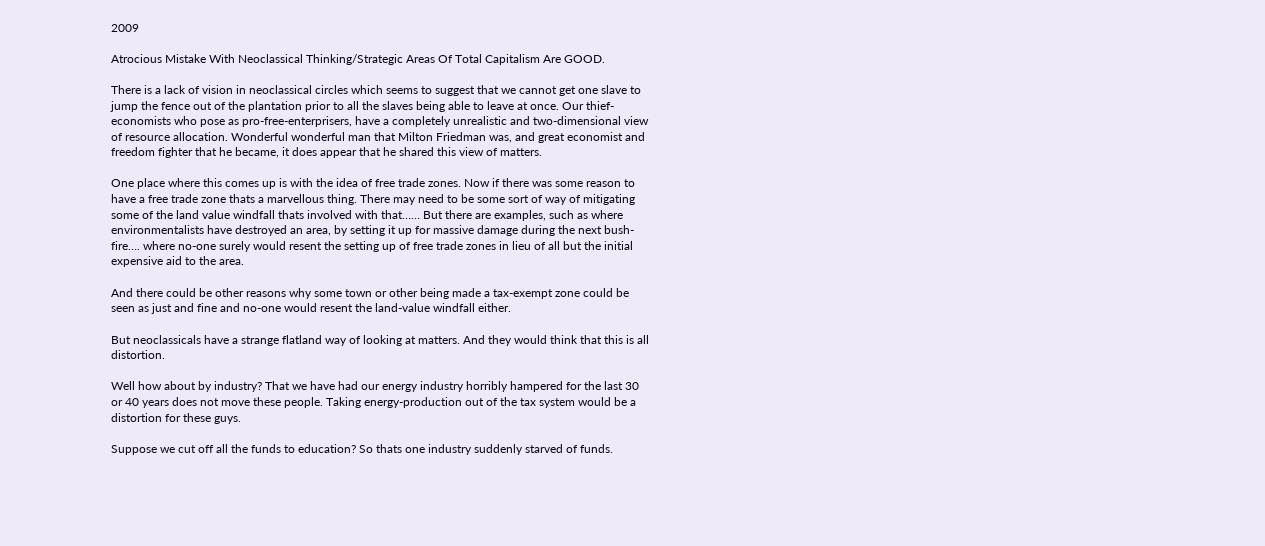2009

Atrocious Mistake With Neoclassical Thinking/Strategic Areas Of Total Capitalism Are GOOD.

There is a lack of vision in neoclassical circles which seems to suggest that we cannot get one slave to jump the fence out of the plantation prior to all the slaves being able to leave at once. Our thief-economists who pose as pro-free-enterprisers, have a completely unrealistic and two-dimensional view of resource allocation. Wonderful wonderful man that Milton Friedman was, and great economist and freedom fighter that he became, it does appear that he shared this view of matters.

One place where this comes up is with the idea of free trade zones. Now if there was some reason to have a free trade zone thats a marvellous thing. There may need to be some sort of way of mitigating some of the land value windfall thats involved with that…… But there are examples, such as where environmentalists have destroyed an area, by setting it up for massive damage during the next bush-fire…. where no-one surely would resent the setting up of free trade zones in lieu of all but the initial expensive aid to the area.

And there could be other reasons why some town or other being made a tax-exempt zone could be seen as just and fine and no-one would resent the land-value windfall either.

But neoclassicals have a strange flatland way of looking at matters. And they would think that this is all distortion.

Well how about by industry? That we have had our energy industry horribly hampered for the last 30 or 40 years does not move these people. Taking energy-production out of the tax system would be a distortion for these guys.

Suppose we cut off all the funds to education? So thats one industry suddenly starved of funds.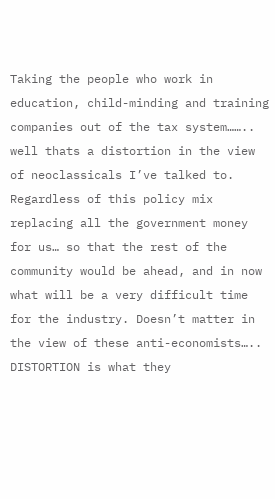Taking the people who work in education, child-minding and training companies out of the tax system…….. well thats a distortion in the view of neoclassicals I’ve talked to. Regardless of this policy mix replacing all the government money for us… so that the rest of the community would be ahead, and in now what will be a very difficult time for the industry. Doesn’t matter in the view of these anti-economists….. DISTORTION is what they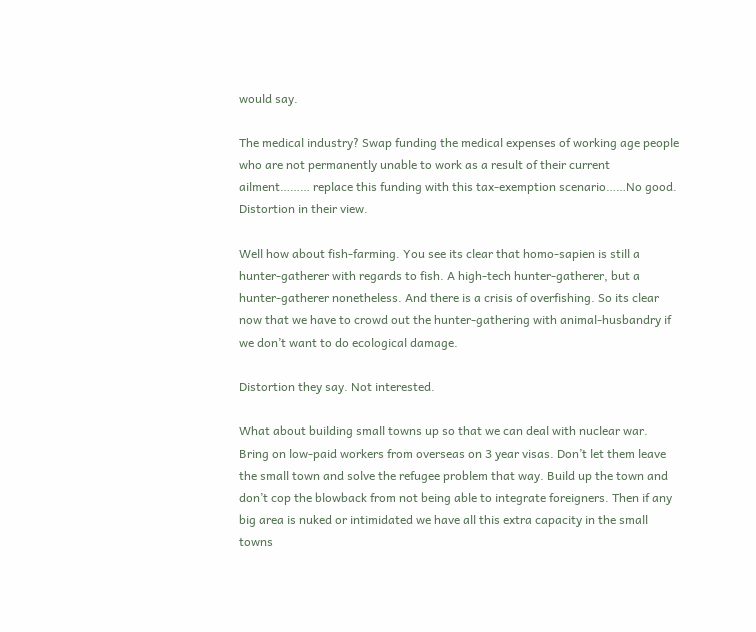would say.

The medical industry? Swap funding the medical expenses of working age people who are not permanently unable to work as a result of their current ailment……… replace this funding with this tax-exemption scenario……No good. Distortion in their view.

Well how about fish-farming. You see its clear that homo-sapien is still a hunter-gatherer with regards to fish. A high-tech hunter-gatherer, but a hunter-gatherer nonetheless. And there is a crisis of overfishing. So its clear now that we have to crowd out the hunter-gathering with animal-husbandry if we don’t want to do ecological damage.

Distortion they say. Not interested.

What about building small towns up so that we can deal with nuclear war. Bring on low-paid workers from overseas on 3 year visas. Don’t let them leave the small town and solve the refugee problem that way. Build up the town and don’t cop the blowback from not being able to integrate foreigners. Then if any big area is nuked or intimidated we have all this extra capacity in the small towns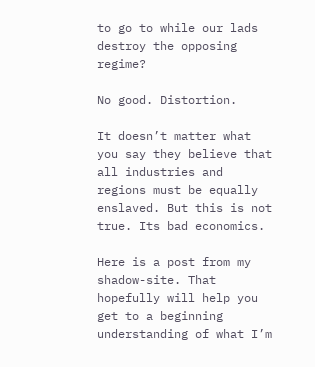to go to while our lads destroy the opposing regime?

No good. Distortion.

It doesn’t matter what you say they believe that all industries and regions must be equally enslaved. But this is not true. Its bad economics.

Here is a post from my shadow-site. That hopefully will help you get to a beginning understanding of what I’m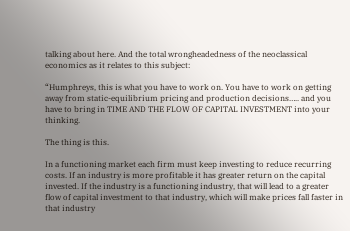talking about here. And the total wrongheadedness of the neoclassical economics as it relates to this subject:

“Humphreys, this is what you have to work on. You have to work on getting away from static-equilibrium pricing and production decisions….. and you have to bring in TIME AND THE FLOW OF CAPITAL INVESTMENT into your thinking.

The thing is this.

In a functioning market each firm must keep investing to reduce recurring costs. If an industry is more profitable it has greater return on the capital invested. If the industry is a functioning industry, that will lead to a greater flow of capital investment to that industry, which will make prices fall faster in that industry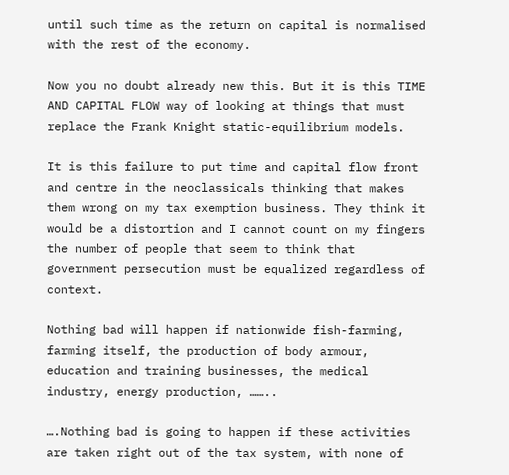until such time as the return on capital is normalised with the rest of the economy.

Now you no doubt already new this. But it is this TIME AND CAPITAL FLOW way of looking at things that must replace the Frank Knight static-equilibrium models.

It is this failure to put time and capital flow front and centre in the neoclassicals thinking that makes them wrong on my tax exemption business. They think it would be a distortion and I cannot count on my fingers the number of people that seem to think that government persecution must be equalized regardless of context.

Nothing bad will happen if nationwide fish-farming, farming itself, the production of body armour, education and training businesses, the medical industry, energy production, ……..

….Nothing bad is going to happen if these activities are taken right out of the tax system, with none of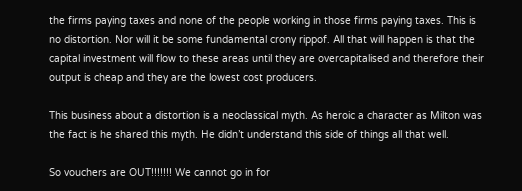the firms paying taxes and none of the people working in those firms paying taxes. This is no distortion. Nor will it be some fundamental crony rippof. All that will happen is that the capital investment will flow to these areas until they are overcapitalised and therefore their output is cheap and they are the lowest cost producers.

This business about a distortion is a neoclassical myth. As heroic a character as Milton was the fact is he shared this myth. He didn’t understand this side of things all that well.

So vouchers are OUT!!!!!!! We cannot go in for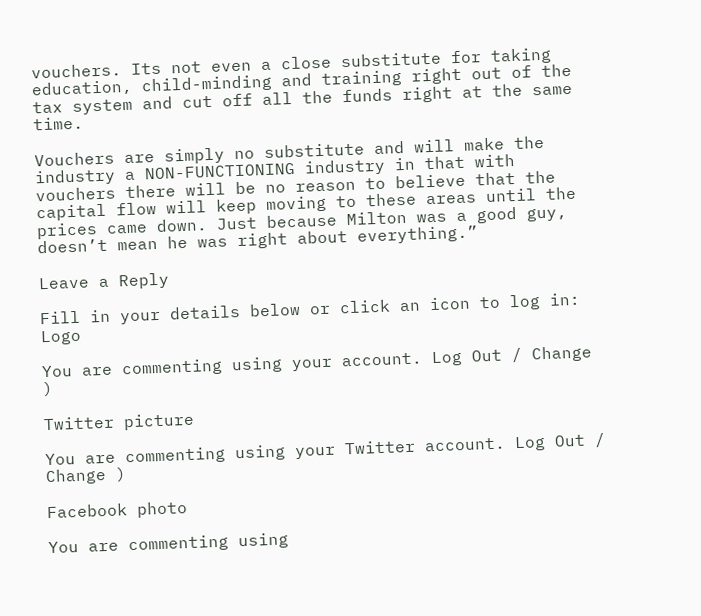vouchers. Its not even a close substitute for taking education, child-minding and training right out of the tax system and cut off all the funds right at the same time.

Vouchers are simply no substitute and will make the industry a NON-FUNCTIONING industry in that with vouchers there will be no reason to believe that the capital flow will keep moving to these areas until the prices came down. Just because Milton was a good guy, doesn’t mean he was right about everything.”

Leave a Reply

Fill in your details below or click an icon to log in: Logo

You are commenting using your account. Log Out / Change )

Twitter picture

You are commenting using your Twitter account. Log Out / Change )

Facebook photo

You are commenting using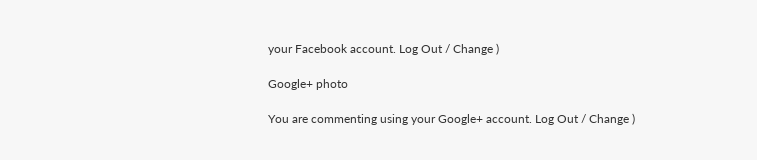your Facebook account. Log Out / Change )

Google+ photo

You are commenting using your Google+ account. Log Out / Change )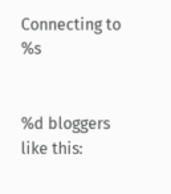Connecting to %s


%d bloggers like this: